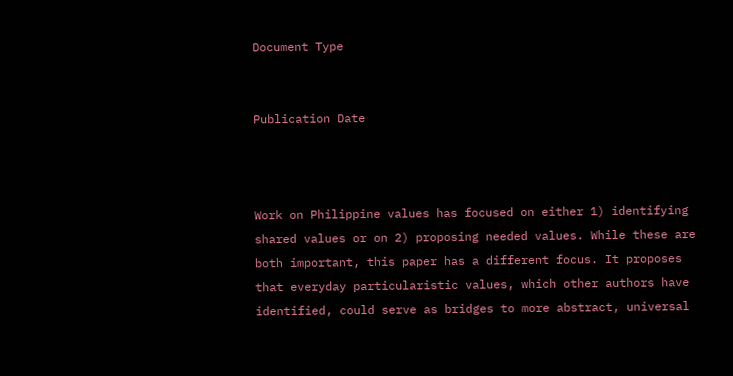Document Type


Publication Date



Work on Philippine values has focused on either 1) identifying shared values or on 2) proposing needed values. While these are both important, this paper has a different focus. It proposes that everyday particularistic values, which other authors have identified, could serve as bridges to more abstract, universal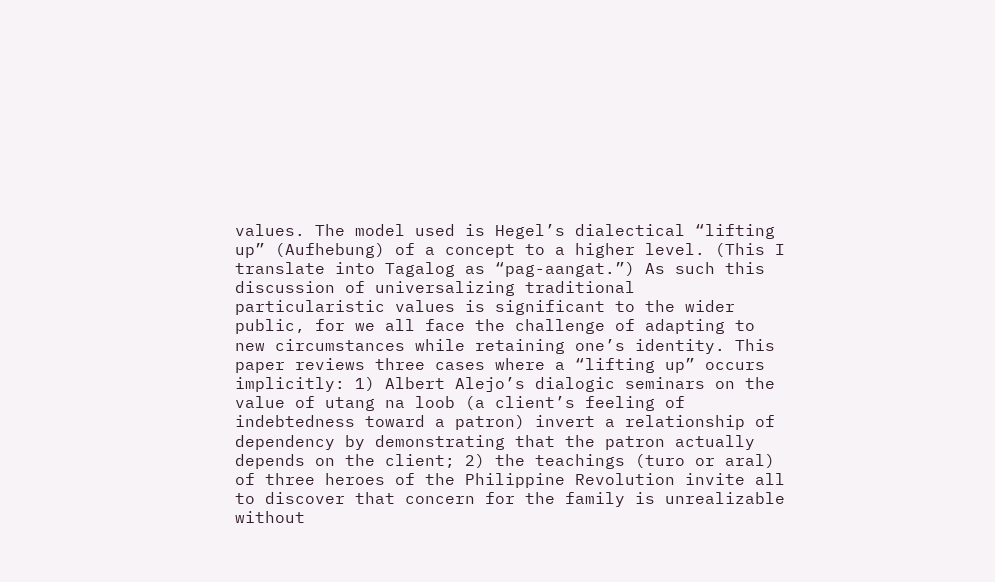values. The model used is Hegel’s dialectical “lifting up” (Aufhebung) of a concept to a higher level. (This I translate into Tagalog as “pag-aangat.”) As such this discussion of universalizing traditional particularistic values is significant to the wider public, for we all face the challenge of adapting to new circumstances while retaining one’s identity. This paper reviews three cases where a “lifting up” occurs implicitly: 1) Albert Alejo’s dialogic seminars on the value of utang na loob (a client’s feeling of indebtedness toward a patron) invert a relationship of dependency by demonstrating that the patron actually depends on the client; 2) the teachings (turo or aral) of three heroes of the Philippine Revolution invite all to discover that concern for the family is unrealizable without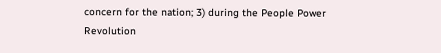concern for the nation; 3) during the People Power Revolution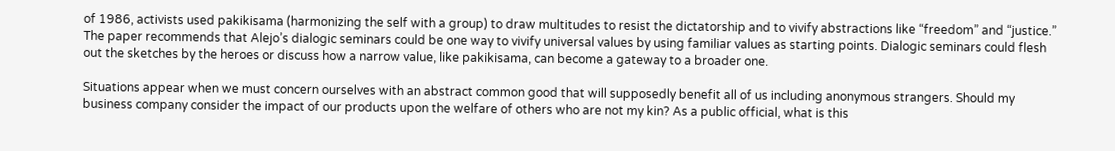of 1986, activists used pakikisama (harmonizing the self with a group) to draw multitudes to resist the dictatorship and to vivify abstractions like “freedom” and “justice.” The paper recommends that Alejo’s dialogic seminars could be one way to vivify universal values by using familiar values as starting points. Dialogic seminars could flesh out the sketches by the heroes or discuss how a narrow value, like pakikisama, can become a gateway to a broader one.

Situations appear when we must concern ourselves with an abstract common good that will supposedly benefit all of us including anonymous strangers. Should my business company consider the impact of our products upon the welfare of others who are not my kin? As a public official, what is this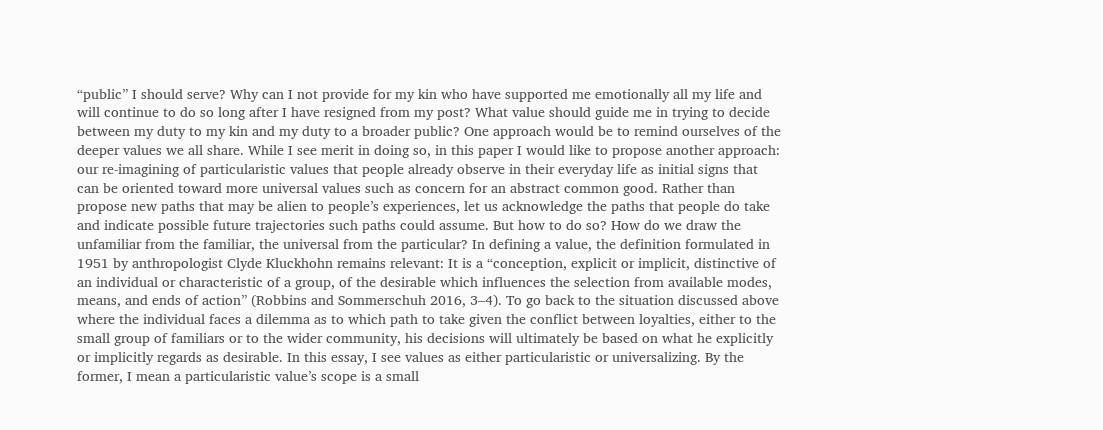“public” I should serve? Why can I not provide for my kin who have supported me emotionally all my life and will continue to do so long after I have resigned from my post? What value should guide me in trying to decide between my duty to my kin and my duty to a broader public? One approach would be to remind ourselves of the deeper values we all share. While I see merit in doing so, in this paper I would like to propose another approach: our re-imagining of particularistic values that people already observe in their everyday life as initial signs that can be oriented toward more universal values such as concern for an abstract common good. Rather than propose new paths that may be alien to people’s experiences, let us acknowledge the paths that people do take and indicate possible future trajectories such paths could assume. But how to do so? How do we draw the unfamiliar from the familiar, the universal from the particular? In defining a value, the definition formulated in 1951 by anthropologist Clyde Kluckhohn remains relevant: It is a “conception, explicit or implicit, distinctive of an individual or characteristic of a group, of the desirable which influences the selection from available modes, means, and ends of action” (Robbins and Sommerschuh 2016, 3–4). To go back to the situation discussed above where the individual faces a dilemma as to which path to take given the conflict between loyalties, either to the small group of familiars or to the wider community, his decisions will ultimately be based on what he explicitly or implicitly regards as desirable. In this essay, I see values as either particularistic or universalizing. By the former, I mean a particularistic value’s scope is a small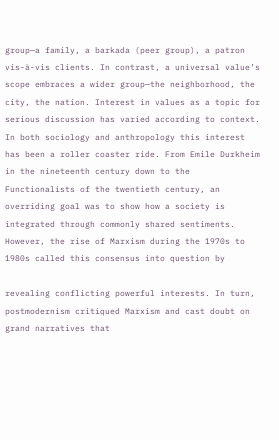group—a family, a barkada (peer group), a patron vis-à-vis clients. In contrast, a universal value’s scope embraces a wider group—the neighborhood, the city, the nation. Interest in values as a topic for serious discussion has varied according to context. In both sociology and anthropology this interest has been a roller coaster ride. From Emile Durkheim in the nineteenth century down to the Functionalists of the twentieth century, an overriding goal was to show how a society is integrated through commonly shared sentiments. However, the rise of Marxism during the 1970s to 1980s called this consensus into question by

revealing conflicting powerful interests. In turn, postmodernism critiqued Marxism and cast doubt on grand narratives that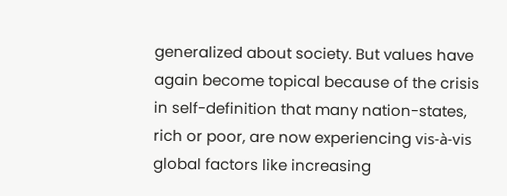generalized about society. But values have again become topical because of the crisis in self-definition that many nation-states, rich or poor, are now experiencing vis-à-vis global factors like increasing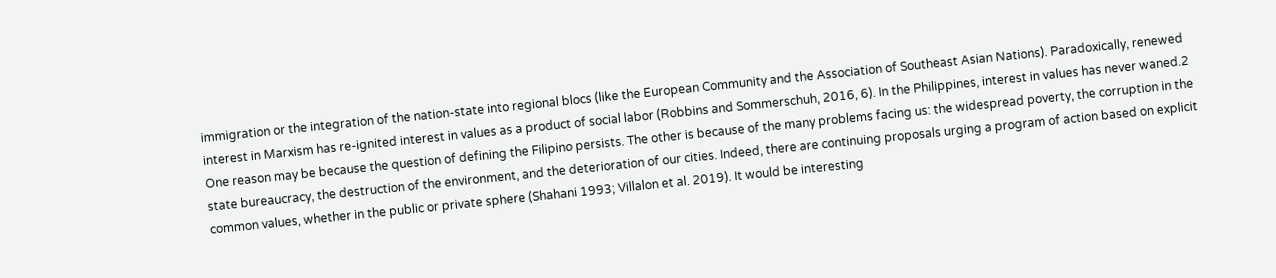immigration or the integration of the nation-state into regional blocs (like the European Community and the Association of Southeast Asian Nations). Paradoxically, renewed interest in Marxism has re-ignited interest in values as a product of social labor (Robbins and Sommerschuh, 2016, 6). In the Philippines, interest in values has never waned.2 One reason may be because the question of defining the Filipino persists. The other is because of the many problems facing us: the widespread poverty, the corruption in the state bureaucracy, the destruction of the environment, and the deterioration of our cities. Indeed, there are continuing proposals urging a program of action based on explicit common values, whether in the public or private sphere (Shahani 1993; Villalon et al. 2019). It would be interesting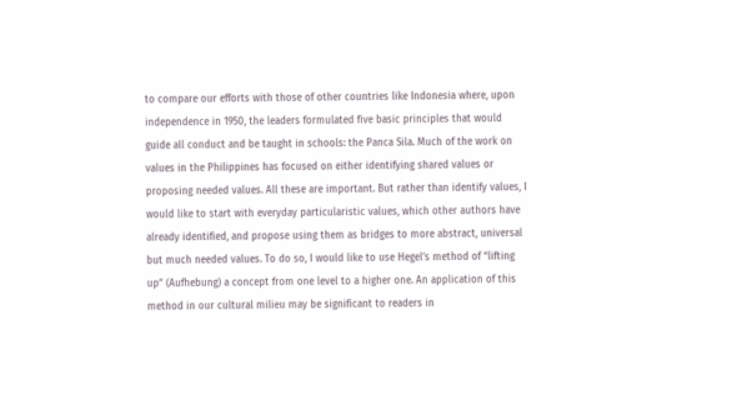to compare our efforts with those of other countries like Indonesia where, upon independence in 1950, the leaders formulated five basic principles that would guide all conduct and be taught in schools: the Panca Sila. Much of the work on values in the Philippines has focused on either identifying shared values or proposing needed values. All these are important. But rather than identify values, I would like to start with everyday particularistic values, which other authors have already identified, and propose using them as bridges to more abstract, universal but much needed values. To do so, I would like to use Hegel’s method of “lifting up” (Aufhebung) a concept from one level to a higher one. An application of this method in our cultural milieu may be significant to readers in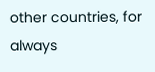other countries, for always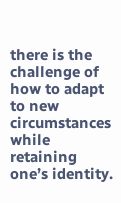there is the challenge of how to adapt to new circumstances while retaining one’s identity.